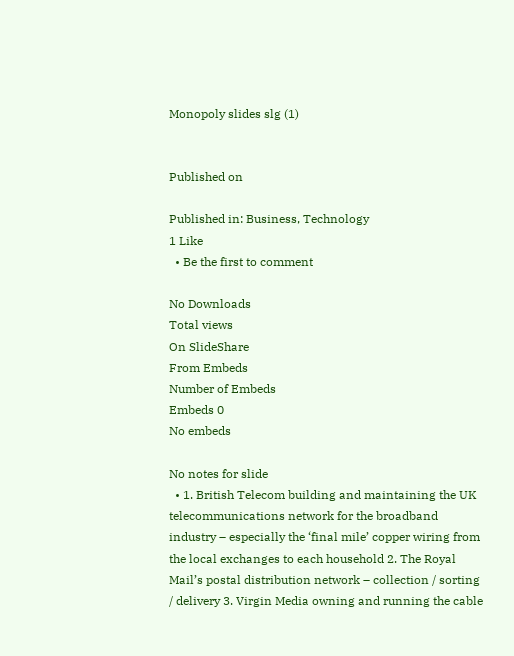Monopoly slides slg (1)


Published on

Published in: Business, Technology
1 Like
  • Be the first to comment

No Downloads
Total views
On SlideShare
From Embeds
Number of Embeds
Embeds 0
No embeds

No notes for slide
  • 1. British Telecom building and maintaining the UK telecommunications network for the broadband industry – especially the ‘final mile’ copper wiring from the local exchanges to each household 2. The Royal Mail’s postal distribution network – collection / sorting / delivery 3. Virgin Media owning and running the cable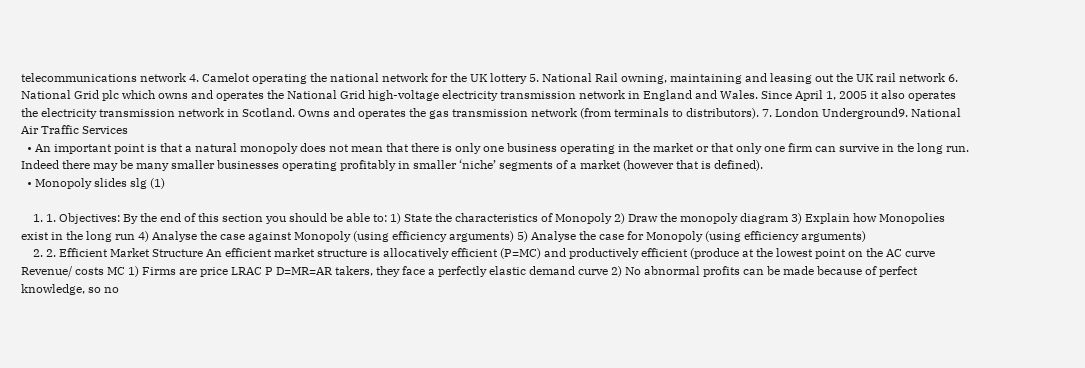telecommunications network 4. Camelot operating the national network for the UK lottery 5. National Rail owning, maintaining and leasing out the UK rail network 6. National Grid plc which owns and operates the National Grid high-voltage electricity transmission network in England and Wales. Since April 1, 2005 it also operates the electricity transmission network in Scotland. Owns and operates the gas transmission network (from terminals to distributors). 7. London Underground9. National Air Traffic Services
  • An important point is that a natural monopoly does not mean that there is only one business operating in the market or that only one firm can survive in the long run. Indeed there may be many smaller businesses operating profitably in smaller ‘niche’ segments of a market (however that is defined).
  • Monopoly slides slg (1)

    1. 1. Objectives: By the end of this section you should be able to: 1) State the characteristics of Monopoly 2) Draw the monopoly diagram 3) Explain how Monopolies exist in the long run 4) Analyse the case against Monopoly (using efficiency arguments) 5) Analyse the case for Monopoly (using efficiency arguments)
    2. 2. Efficient Market Structure An efficient market structure is allocatively efficient (P=MC) and productively efficient (produce at the lowest point on the AC curve Revenue/ costs MC 1) Firms are price LRAC P D=MR=AR takers, they face a perfectly elastic demand curve 2) No abnormal profits can be made because of perfect knowledge, so no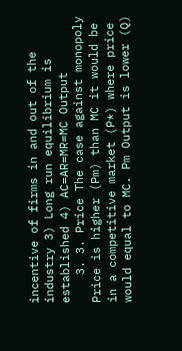incentive of firms in and out of the industry 3) Long run equilibrium is established 4) AC=AR=MR=MC Output
    3. 3. Price The case against monopoly Price is higher (Pm) than MC it would be in a competitive market (P*) where price would equal to MC. Pm Output is lower (Q)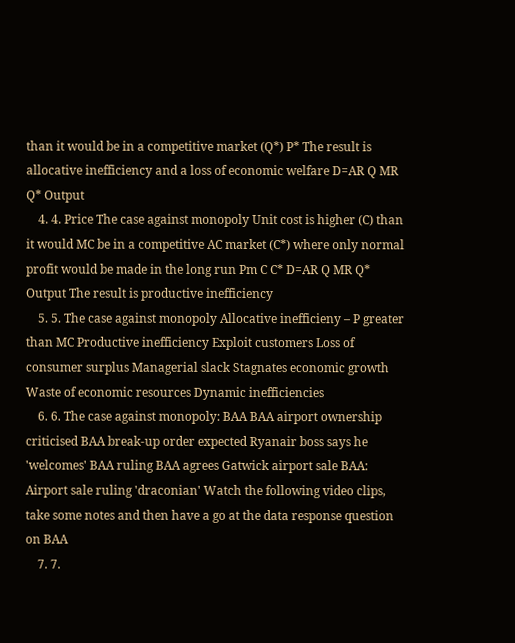than it would be in a competitive market (Q*) P* The result is allocative inefficiency and a loss of economic welfare D=AR Q MR Q* Output
    4. 4. Price The case against monopoly Unit cost is higher (C) than it would MC be in a competitive AC market (C*) where only normal profit would be made in the long run Pm C C* D=AR Q MR Q* Output The result is productive inefficiency
    5. 5. The case against monopoly Allocative inefficieny – P greater than MC Productive inefficiency Exploit customers Loss of consumer surplus Managerial slack Stagnates economic growth Waste of economic resources Dynamic inefficiencies
    6. 6. The case against monopoly: BAA BAA airport ownership criticised BAA break-up order expected Ryanair boss says he 'welcomes' BAA ruling BAA agrees Gatwick airport sale BAA: Airport sale ruling 'draconian' Watch the following video clips, take some notes and then have a go at the data response question on BAA
    7. 7.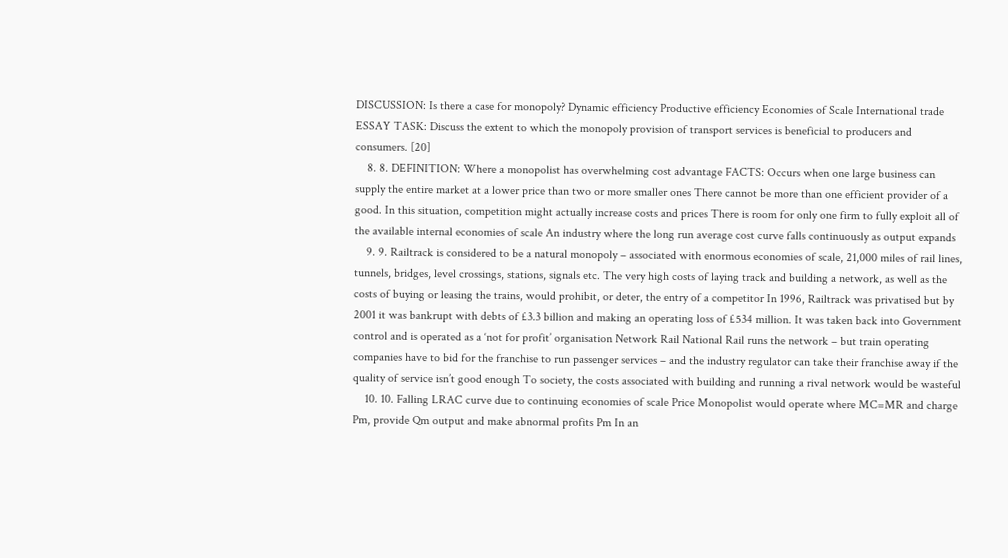DISCUSSION: Is there a case for monopoly? Dynamic efficiency Productive efficiency Economies of Scale International trade ESSAY TASK: Discuss the extent to which the monopoly provision of transport services is beneficial to producers and consumers. [20]
    8. 8. DEFINITION: Where a monopolist has overwhelming cost advantage FACTS: Occurs when one large business can supply the entire market at a lower price than two or more smaller ones There cannot be more than one efficient provider of a good. In this situation, competition might actually increase costs and prices There is room for only one firm to fully exploit all of the available internal economies of scale An industry where the long run average cost curve falls continuously as output expands
    9. 9. Railtrack is considered to be a natural monopoly – associated with enormous economies of scale, 21,000 miles of rail lines, tunnels, bridges, level crossings, stations, signals etc. The very high costs of laying track and building a network, as well as the costs of buying or leasing the trains, would prohibit, or deter, the entry of a competitor In 1996, Railtrack was privatised but by 2001 it was bankrupt with debts of £3.3 billion and making an operating loss of £534 million. It was taken back into Government control and is operated as a ‘not for profit’ organisation Network Rail National Rail runs the network – but train operating companies have to bid for the franchise to run passenger services – and the industry regulator can take their franchise away if the quality of service isn’t good enough To society, the costs associated with building and running a rival network would be wasteful
    10. 10. Falling LRAC curve due to continuing economies of scale Price Monopolist would operate where MC=MR and charge Pm, provide Qm output and make abnormal profits Pm In an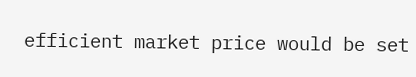efficient market price would be set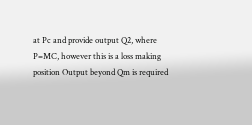at Pc and provide output Q2, where P=MC, however this is a loss making position Output beyond Qm is required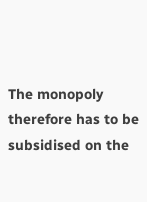The monopoly therefore has to be subsidised on the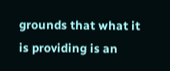grounds that what it is providing is an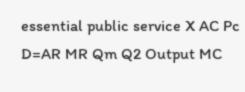essential public service X AC Pc D=AR MR Qm Q2 Output MC